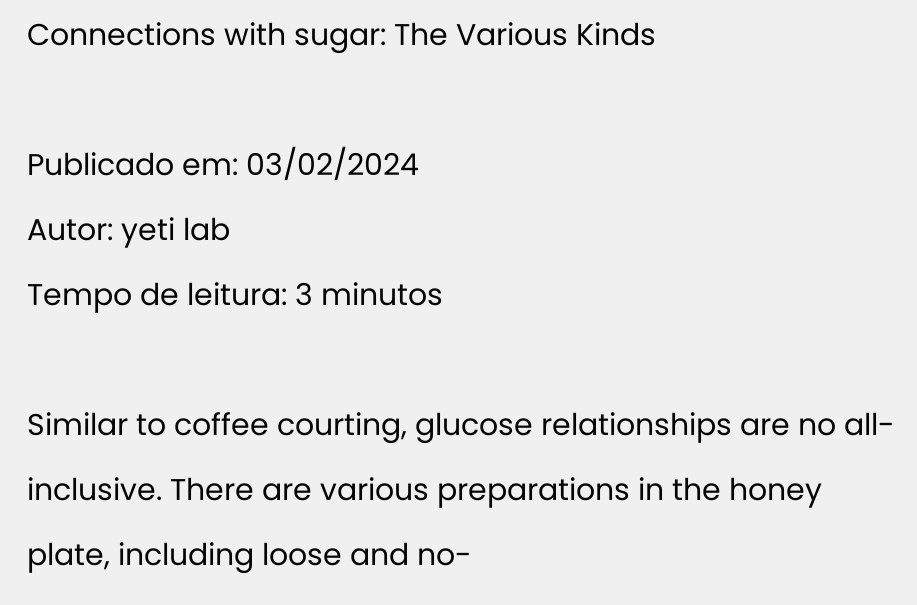Connections with sugar: The Various Kinds

Publicado em: 03/02/2024
Autor: yeti lab
Tempo de leitura: 3 minutos

Similar to coffee courting, glucose relationships are no all-inclusive. There are various preparations in the honey plate, including loose and no-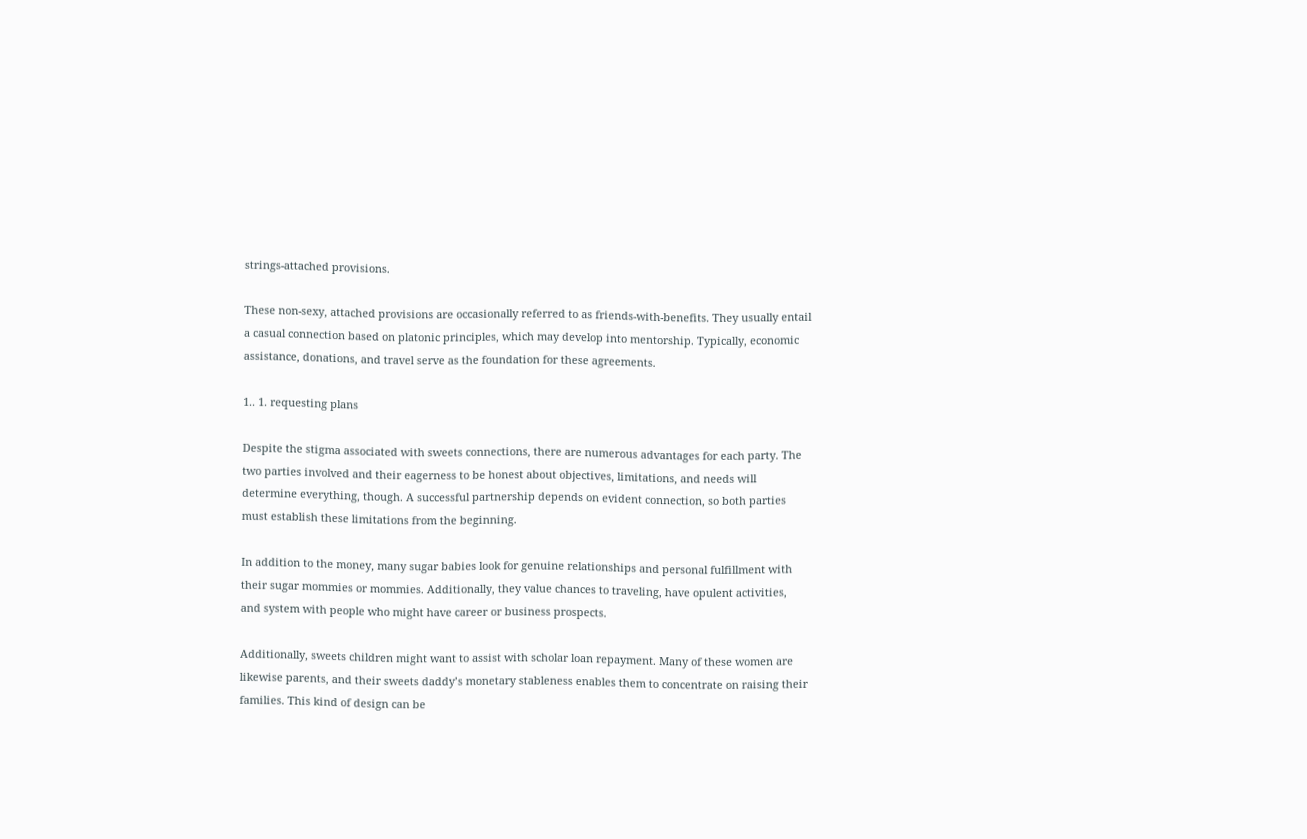strings-attached provisions.

These non-sexy, attached provisions are occasionally referred to as friends-with-benefits. They usually entail a casual connection based on platonic principles, which may develop into mentorship. Typically, economic assistance, donations, and travel serve as the foundation for these agreements.

1.. 1. requesting plans

Despite the stigma associated with sweets connections, there are numerous advantages for each party. The two parties involved and their eagerness to be honest about objectives, limitations, and needs will determine everything, though. A successful partnership depends on evident connection, so both parties must establish these limitations from the beginning.

In addition to the money, many sugar babies look for genuine relationships and personal fulfillment with their sugar mommies or mommies. Additionally, they value chances to traveling, have opulent activities, and system with people who might have career or business prospects.

Additionally, sweets children might want to assist with scholar loan repayment. Many of these women are likewise parents, and their sweets daddy’s monetary stableness enables them to concentrate on raising their families. This kind of design can be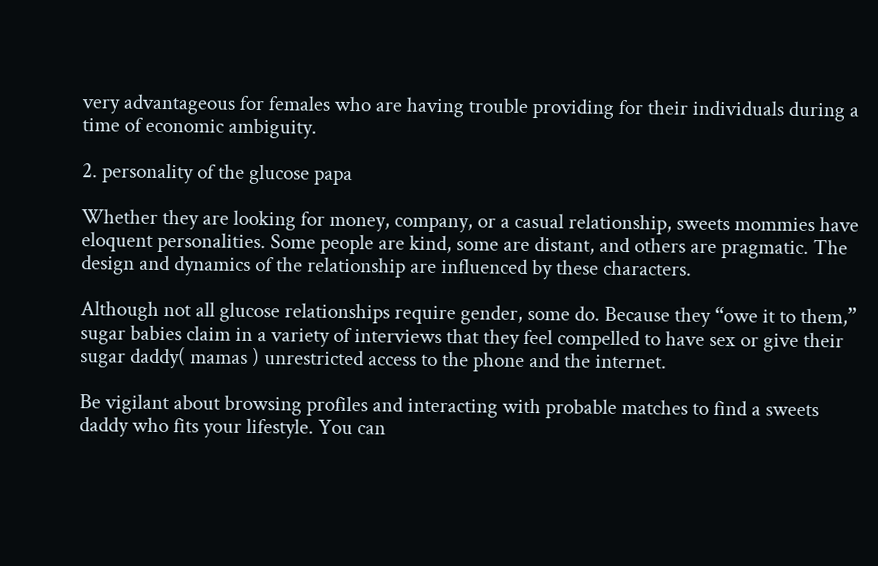very advantageous for females who are having trouble providing for their individuals during a time of economic ambiguity.

2. personality of the glucose papa

Whether they are looking for money, company, or a casual relationship, sweets mommies have eloquent personalities. Some people are kind, some are distant, and others are pragmatic. The design and dynamics of the relationship are influenced by these characters.

Although not all glucose relationships require gender, some do. Because they “owe it to them,” sugar babies claim in a variety of interviews that they feel compelled to have sex or give their sugar daddy( mamas ) unrestricted access to the phone and the internet.

Be vigilant about browsing profiles and interacting with probable matches to find a sweets daddy who fits your lifestyle. You can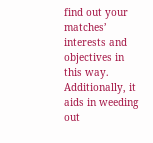find out your matches’ interests and objectives in this way. Additionally, it aids in weeding out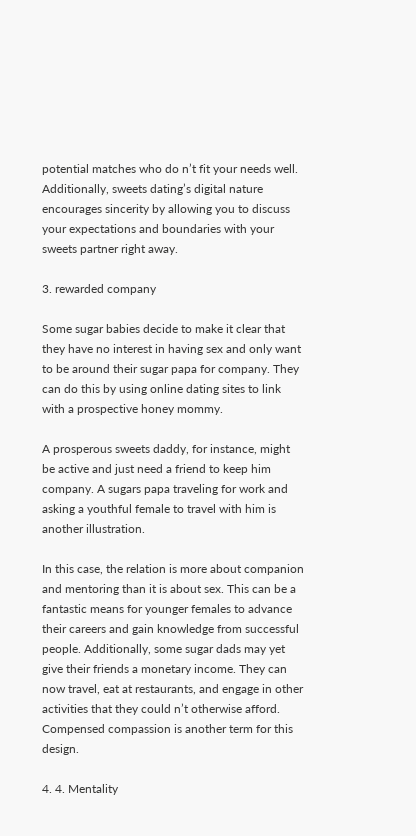potential matches who do n’t fit your needs well. Additionally, sweets dating’s digital nature encourages sincerity by allowing you to discuss your expectations and boundaries with your sweets partner right away.

3. rewarded company

Some sugar babies decide to make it clear that they have no interest in having sex and only want to be around their sugar papa for company. They can do this by using online dating sites to link with a prospective honey mommy.

A prosperous sweets daddy, for instance, might be active and just need a friend to keep him company. A sugars papa traveling for work and asking a youthful female to travel with him is another illustration.

In this case, the relation is more about companion and mentoring than it is about sex. This can be a fantastic means for younger females to advance their careers and gain knowledge from successful people. Additionally, some sugar dads may yet give their friends a monetary income. They can now travel, eat at restaurants, and engage in other activities that they could n’t otherwise afford. Compensed compassion is another term for this design.

4. 4. Mentality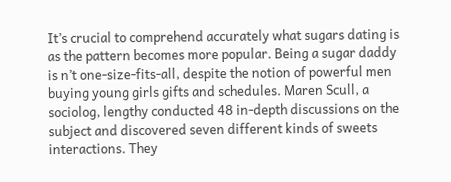It’s crucial to comprehend accurately what sugars dating is as the pattern becomes more popular. Being a sugar daddy is n’t one-size-fits-all, despite the notion of powerful men buying young girls gifts and schedules. Maren Scull, a sociolog, lengthy conducted 48 in-depth discussions on the subject and discovered seven different kinds of sweets interactions. They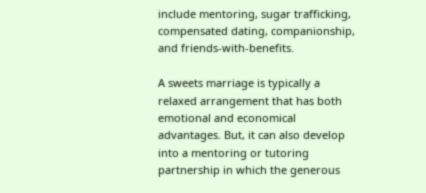include mentoring, sugar trafficking, compensated dating, companionship, and friends-with-benefits.

A sweets marriage is typically a relaxed arrangement that has both emotional and economical advantages. But, it can also develop into a mentoring or tutoring partnership in which the generous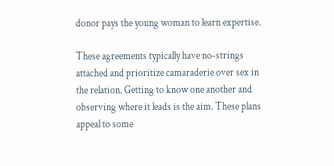donor pays the young woman to learn expertise.

These agreements typically have no-strings attached and prioritize camaraderie over sex in the relation. Getting to know one another and observing where it leads is the aim. These plans appeal to some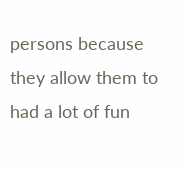persons because they allow them to had a lot of fun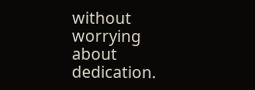without worrying about dedication.